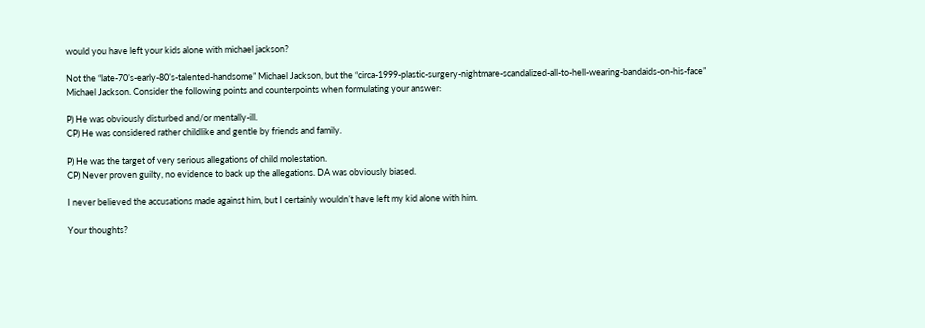would you have left your kids alone with michael jackson?

Not the “late-70’s-early-80’s-talented-handsome” Michael Jackson, but the “circa-1999-plastic-surgery-nightmare-scandalized-all-to-hell-wearing-bandaids-on-his-face” Michael Jackson. Consider the following points and counterpoints when formulating your answer:

P) He was obviously disturbed and/or mentally-ill.
CP) He was considered rather childlike and gentle by friends and family.

P) He was the target of very serious allegations of child molestation.
CP) Never proven guilty, no evidence to back up the allegations. DA was obviously biased.

I never believed the accusations made against him, but I certainly wouldn’t have left my kid alone with him.

Your thoughts?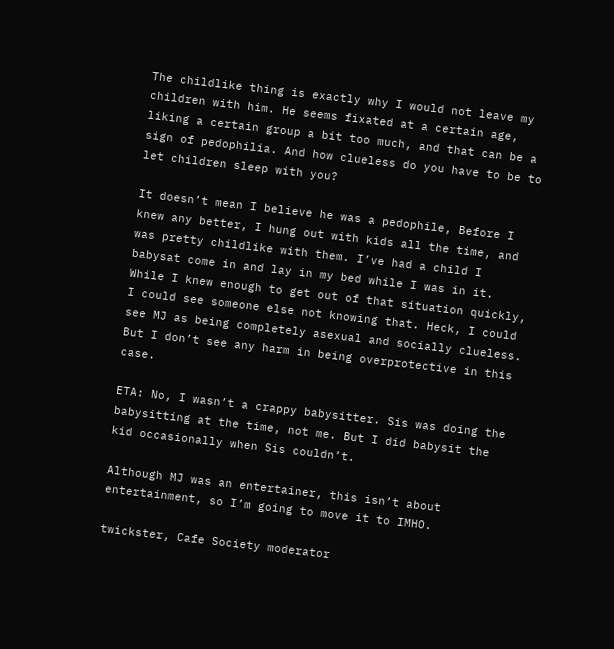The childlike thing is exactly why I would not leave my children with him. He seems fixated at a certain age, liking a certain group a bit too much, and that can be a sign of pedophilia. And how clueless do you have to be to let children sleep with you?

It doesn’t mean I believe he was a pedophile, Before I knew any better, I hung out with kids all the time, and was pretty childlike with them. I’ve had a child I babysat come in and lay in my bed while I was in it. While I knew enough to get out of that situation quickly, I could see someone else not knowing that. Heck, I could see MJ as being completely asexual and socially clueless. But I don’t see any harm in being overprotective in this case.

ETA: No, I wasn’t a crappy babysitter. Sis was doing the babysitting at the time, not me. But I did babysit the kid occasionally when Sis couldn’t.

Although MJ was an entertainer, this isn’t about entertainment, so I’m going to move it to IMHO.

twickster, Cafe Society moderator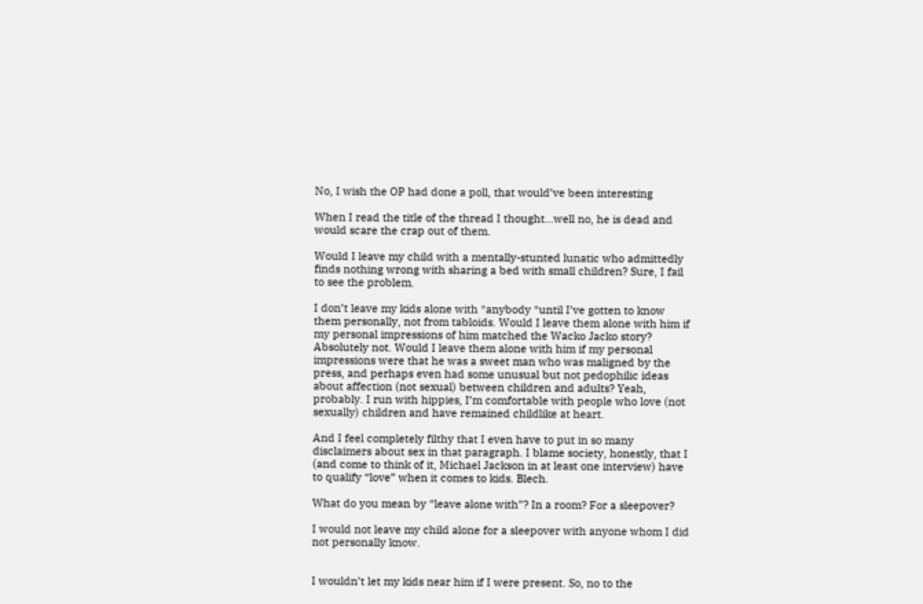No, I wish the OP had done a poll, that would’ve been interesting

When I read the title of the thread I thought…well no, he is dead and would scare the crap out of them.

Would I leave my child with a mentally-stunted lunatic who admittedly finds nothing wrong with sharing a bed with small children? Sure, I fail to see the problem.

I don’t leave my kids alone with *anybody *until I’ve gotten to know them personally, not from tabloids. Would I leave them alone with him if my personal impressions of him matched the Wacko Jacko story? Absolutely not. Would I leave them alone with him if my personal impressions were that he was a sweet man who was maligned by the press, and perhaps even had some unusual but not pedophilic ideas about affection (not sexual) between children and adults? Yeah, probably. I run with hippies, I’m comfortable with people who love (not sexually) children and have remained childlike at heart.

And I feel completely filthy that I even have to put in so many disclaimers about sex in that paragraph. I blame society, honestly, that I (and come to think of it, Michael Jackson in at least one interview) have to qualify “love” when it comes to kids. Blech.

What do you mean by “leave alone with”? In a room? For a sleepover?

I would not leave my child alone for a sleepover with anyone whom I did not personally know.


I wouldn’t let my kids near him if I were present. So, no to the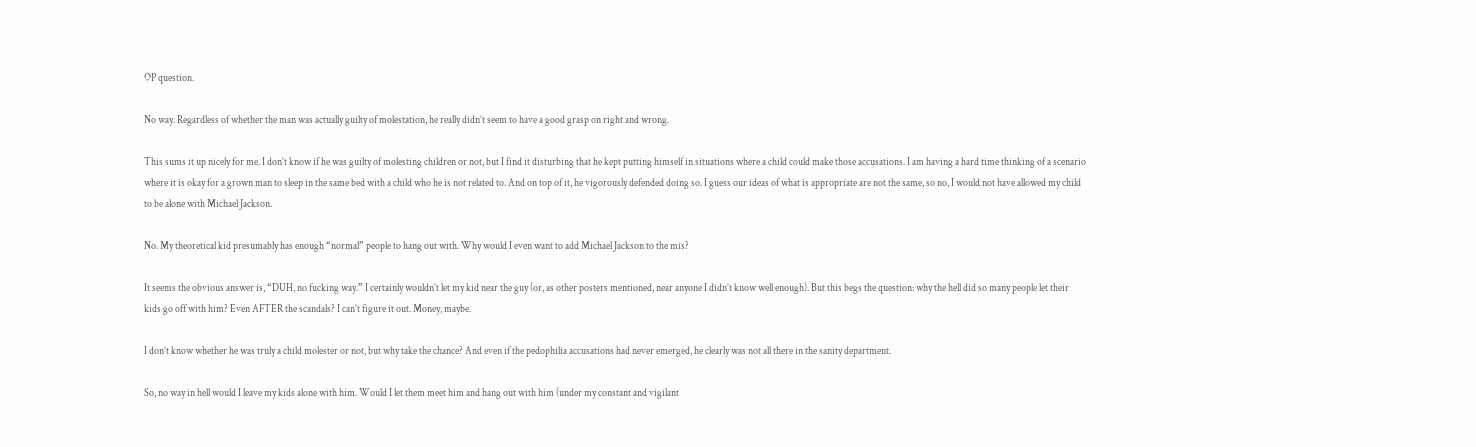OP question.

No way. Regardless of whether the man was actually guilty of molestation, he really didn’t seem to have a good grasp on right and wrong.

This sums it up nicely for me. I don’t know if he was guilty of molesting children or not, but I find it disturbing that he kept putting himself in situations where a child could make those accusations. I am having a hard time thinking of a scenario where it is okay for a grown man to sleep in the same bed with a child who he is not related to. And on top of it, he vigorously defended doing so. I guess our ideas of what is appropriate are not the same, so no, I would not have allowed my child to be alone with Michael Jackson.

No. My theoretical kid presumably has enough “normal” people to hang out with. Why would I even want to add Michael Jackson to the mis?

It seems the obvious answer is, “DUH, no fucking way.” I certainly wouldn’t let my kid near the guy (or, as other posters mentioned, near anyone I didn’t know well enough). But this begs the question: why the hell did so many people let their kids go off with him? Even AFTER the scandals? I can’t figure it out. Money, maybe.

I don’t know whether he was truly a child molester or not, but why take the chance? And even if the pedophilia accusations had never emerged, he clearly was not all there in the sanity department.

So, no way in hell would I leave my kids alone with him. Would I let them meet him and hang out with him (under my constant and vigilant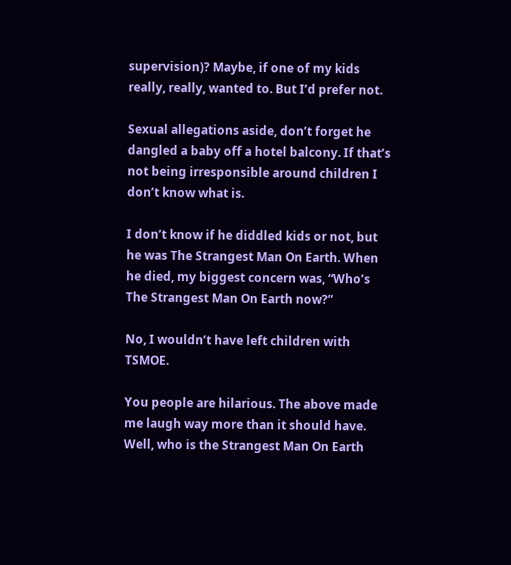supervision)? Maybe, if one of my kids really, really, wanted to. But I’d prefer not.

Sexual allegations aside, don’t forget he dangled a baby off a hotel balcony. If that’s not being irresponsible around children I don’t know what is.

I don’t know if he diddled kids or not, but he was The Strangest Man On Earth. When he died, my biggest concern was, “Who’s The Strangest Man On Earth now?”

No, I wouldn’t have left children with TSMOE.

You people are hilarious. The above made me laugh way more than it should have. Well, who is the Strangest Man On Earth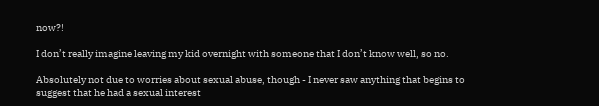now?!

I don’t really imagine leaving my kid overnight with someone that I don’t know well, so no.

Absolutely not due to worries about sexual abuse, though - I never saw anything that begins to suggest that he had a sexual interest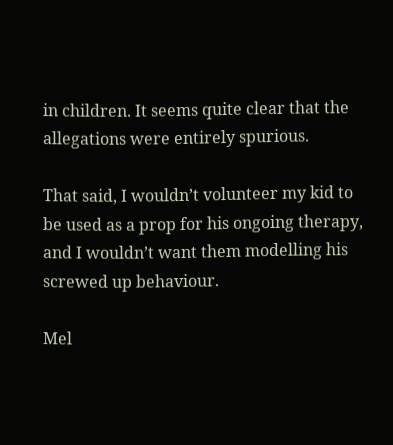in children. It seems quite clear that the allegations were entirely spurious.

That said, I wouldn’t volunteer my kid to be used as a prop for his ongoing therapy, and I wouldn’t want them modelling his screwed up behaviour.

Mel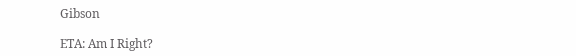Gibson

ETA: Am I Right?